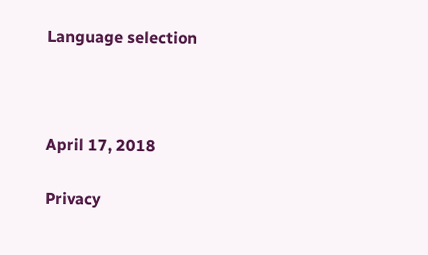Language selection



April 17, 2018

Privacy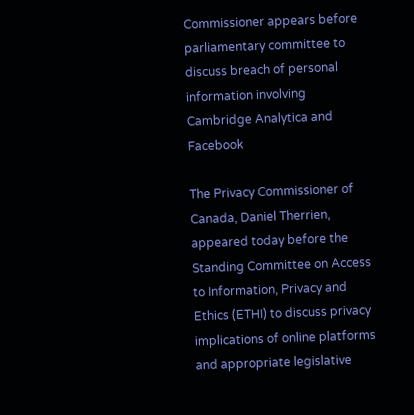Commissioner appears before parliamentary committee to discuss breach of personal information involving Cambridge Analytica and Facebook

The Privacy Commissioner of Canada, Daniel Therrien, appeared today before the Standing Committee on Access to Information, Privacy and Ethics (ETHI) to discuss privacy implications of online platforms and appropriate legislative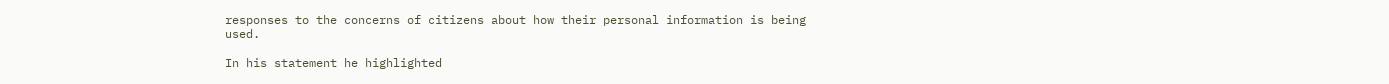responses to the concerns of citizens about how their personal information is being used.

In his statement he highlighted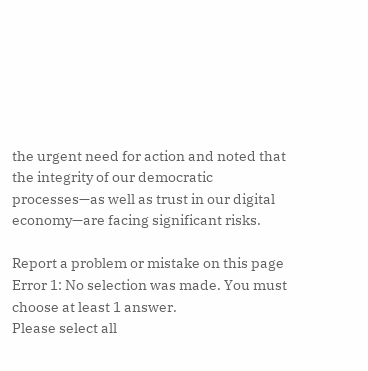the urgent need for action and noted that the integrity of our democratic processes—as well as trust in our digital economy—are facing significant risks.

Report a problem or mistake on this page
Error 1: No selection was made. You must choose at least 1 answer.
Please select all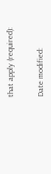that apply (required):


Date modified: